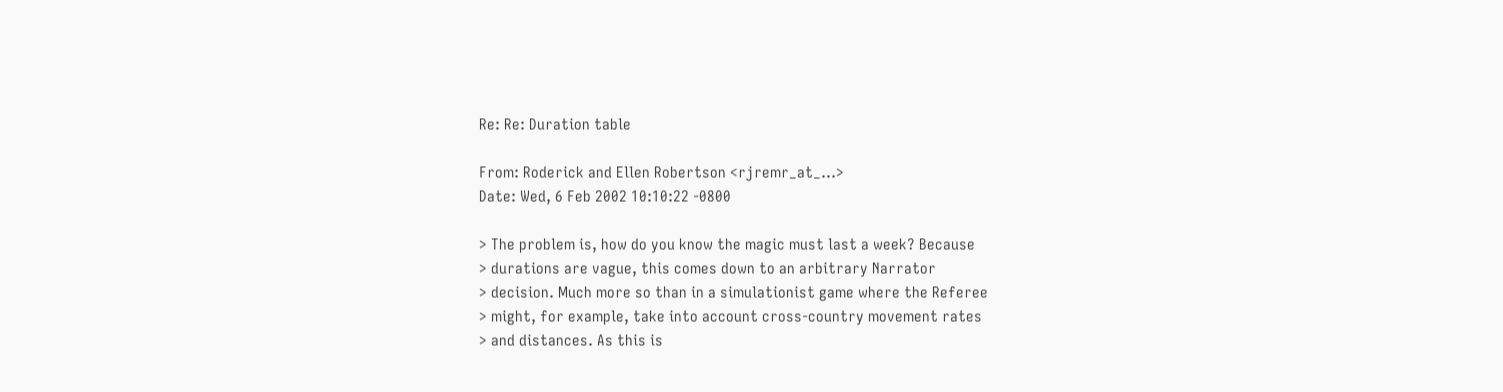Re: Re: Duration table

From: Roderick and Ellen Robertson <rjremr_at_...>
Date: Wed, 6 Feb 2002 10:10:22 -0800

> The problem is, how do you know the magic must last a week? Because
> durations are vague, this comes down to an arbitrary Narrator
> decision. Much more so than in a simulationist game where the Referee
> might, for example, take into account cross-country movement rates
> and distances. As this is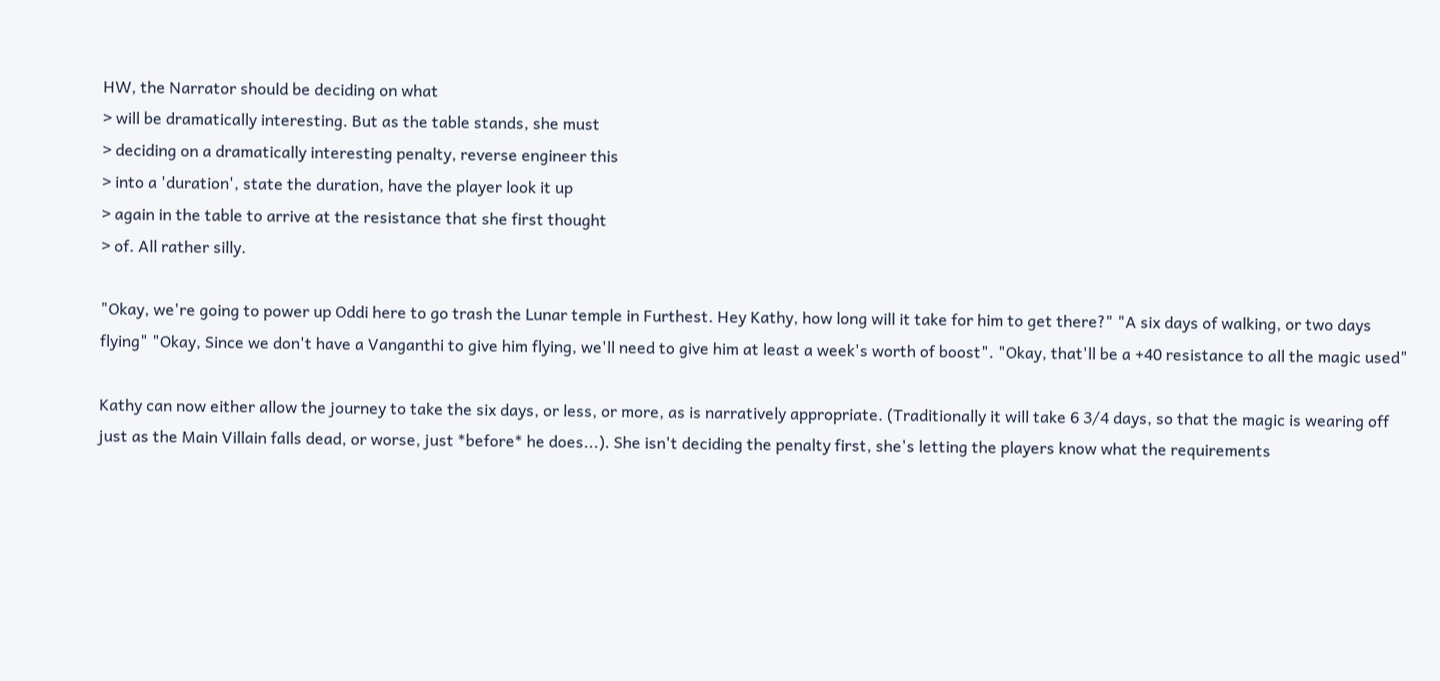HW, the Narrator should be deciding on what
> will be dramatically interesting. But as the table stands, she must
> deciding on a dramatically interesting penalty, reverse engineer this
> into a 'duration', state the duration, have the player look it up
> again in the table to arrive at the resistance that she first thought
> of. All rather silly.

"Okay, we're going to power up Oddi here to go trash the Lunar temple in Furthest. Hey Kathy, how long will it take for him to get there?" "A six days of walking, or two days flying" "Okay, Since we don't have a Vanganthi to give him flying, we'll need to give him at least a week's worth of boost". "Okay, that'll be a +40 resistance to all the magic used"

Kathy can now either allow the journey to take the six days, or less, or more, as is narratively appropriate. (Traditionally it will take 6 3/4 days, so that the magic is wearing off just as the Main Villain falls dead, or worse, just *before* he does...). She isn't deciding the penalty first, she's letting the players know what the requirements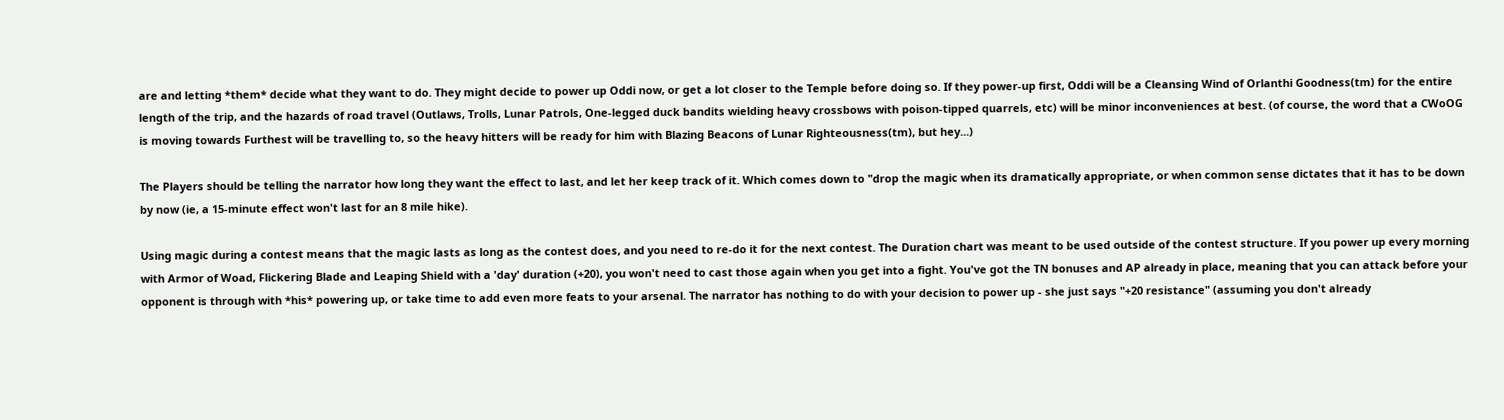are and letting *them* decide what they want to do. They might decide to power up Oddi now, or get a lot closer to the Temple before doing so. If they power-up first, Oddi will be a Cleansing Wind of Orlanthi Goodness(tm) for the entire length of the trip, and the hazards of road travel (Outlaws, Trolls, Lunar Patrols, One-legged duck bandits wielding heavy crossbows with poison-tipped quarrels, etc) will be minor inconveniences at best. (of course, the word that a CWoOG is moving towards Furthest will be travelling to, so the heavy hitters will be ready for him with Blazing Beacons of Lunar Righteousness(tm), but hey...)

The Players should be telling the narrator how long they want the effect to last, and let her keep track of it. Which comes down to "drop the magic when its dramatically appropriate, or when common sense dictates that it has to be down by now (ie, a 15-minute effect won't last for an 8 mile hike).

Using magic during a contest means that the magic lasts as long as the contest does, and you need to re-do it for the next contest. The Duration chart was meant to be used outside of the contest structure. If you power up every morning with Armor of Woad, Flickering Blade and Leaping Shield with a 'day' duration (+20), you won't need to cast those again when you get into a fight. You've got the TN bonuses and AP already in place, meaning that you can attack before your opponent is through with *his* powering up, or take time to add even more feats to your arsenal. The narrator has nothing to do with your decision to power up - she just says "+20 resistance" (assuming you don't already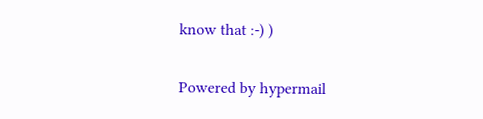know that :-) )


Powered by hypermail